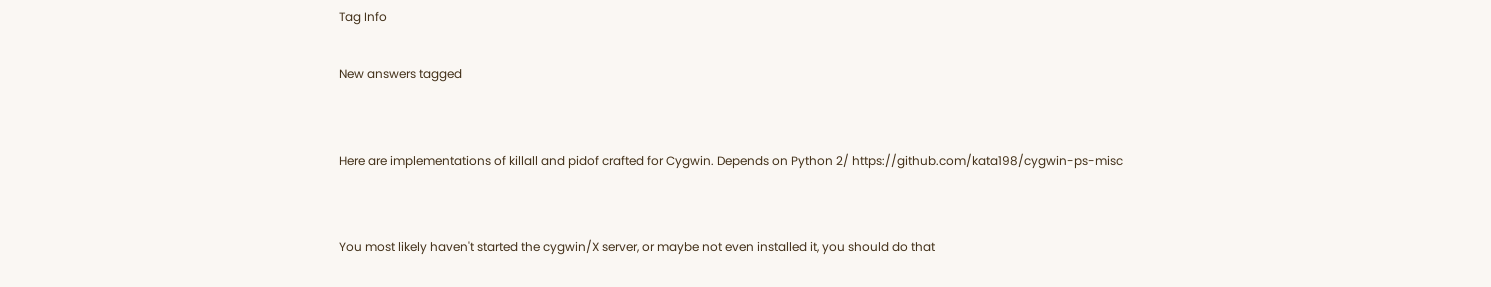Tag Info

New answers tagged


Here are implementations of killall and pidof crafted for Cygwin. Depends on Python 2/ https://github.com/kata198/cygwin-ps-misc


You most likely haven't started the cygwin/X server, or maybe not even installed it, you should do that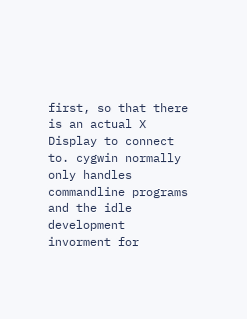first, so that there is an actual X Display to connect to. cygwin normally only handles commandline programs and the idle development invorment for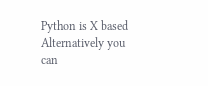Python is X based Alternatively you can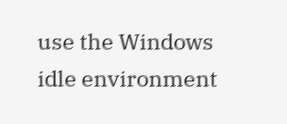use the Windows idle environment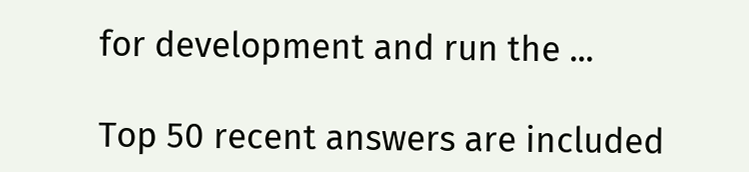for development and run the ...

Top 50 recent answers are included